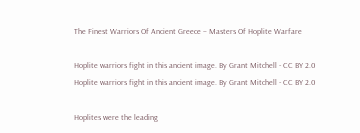The Finest Warriors Of Ancient Greece – Masters Of Hoplite Warfare

Hoplite warriors fight in this ancient image. By Grant Mitchell - CC BY 2.0
Hoplite warriors fight in this ancient image. By Grant Mitchell - CC BY 2.0

Hoplites were the leading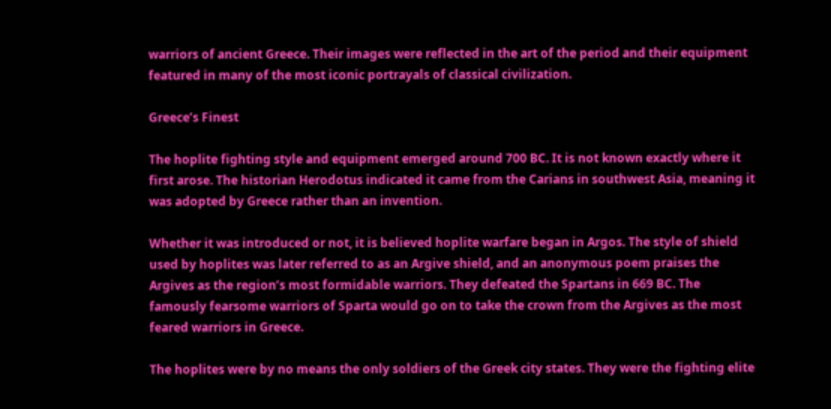warriors of ancient Greece. Their images were reflected in the art of the period and their equipment featured in many of the most iconic portrayals of classical civilization.

Greece’s Finest

The hoplite fighting style and equipment emerged around 700 BC. It is not known exactly where it first arose. The historian Herodotus indicated it came from the Carians in southwest Asia, meaning it was adopted by Greece rather than an invention.

Whether it was introduced or not, it is believed hoplite warfare began in Argos. The style of shield used by hoplites was later referred to as an Argive shield, and an anonymous poem praises the Argives as the region’s most formidable warriors. They defeated the Spartans in 669 BC. The famously fearsome warriors of Sparta would go on to take the crown from the Argives as the most feared warriors in Greece.

The hoplites were by no means the only soldiers of the Greek city states. They were the fighting elite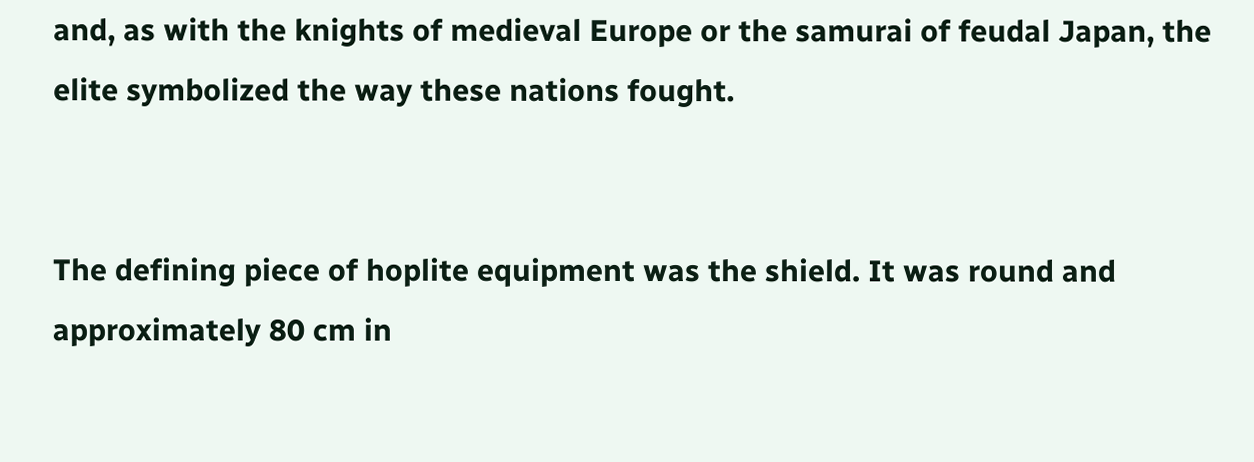and, as with the knights of medieval Europe or the samurai of feudal Japan, the elite symbolized the way these nations fought.


The defining piece of hoplite equipment was the shield. It was round and approximately 80 cm in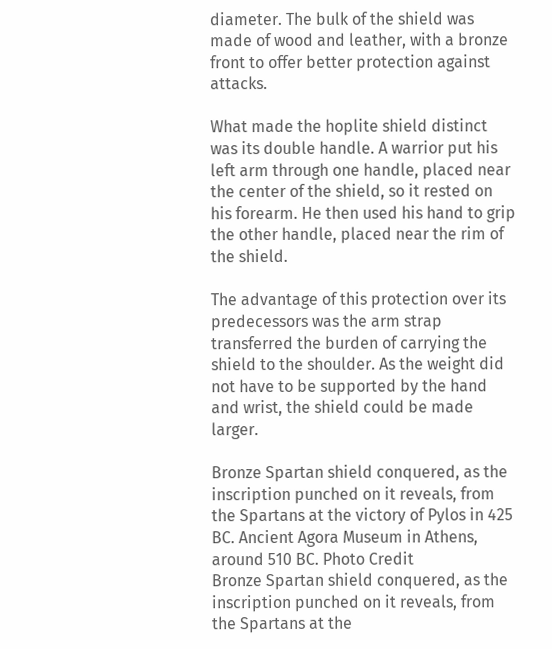diameter. The bulk of the shield was made of wood and leather, with a bronze front to offer better protection against attacks.

What made the hoplite shield distinct was its double handle. A warrior put his left arm through one handle, placed near the center of the shield, so it rested on his forearm. He then used his hand to grip the other handle, placed near the rim of the shield.

The advantage of this protection over its predecessors was the arm strap transferred the burden of carrying the shield to the shoulder. As the weight did not have to be supported by the hand and wrist, the shield could be made larger.

Bronze Spartan shield conquered, as the inscription punched on it reveals, from the Spartans at the victory of Pylos in 425 BC. Ancient Agora Museum in Athens, around 510 BC. Photo Credit
Bronze Spartan shield conquered, as the inscription punched on it reveals, from the Spartans at the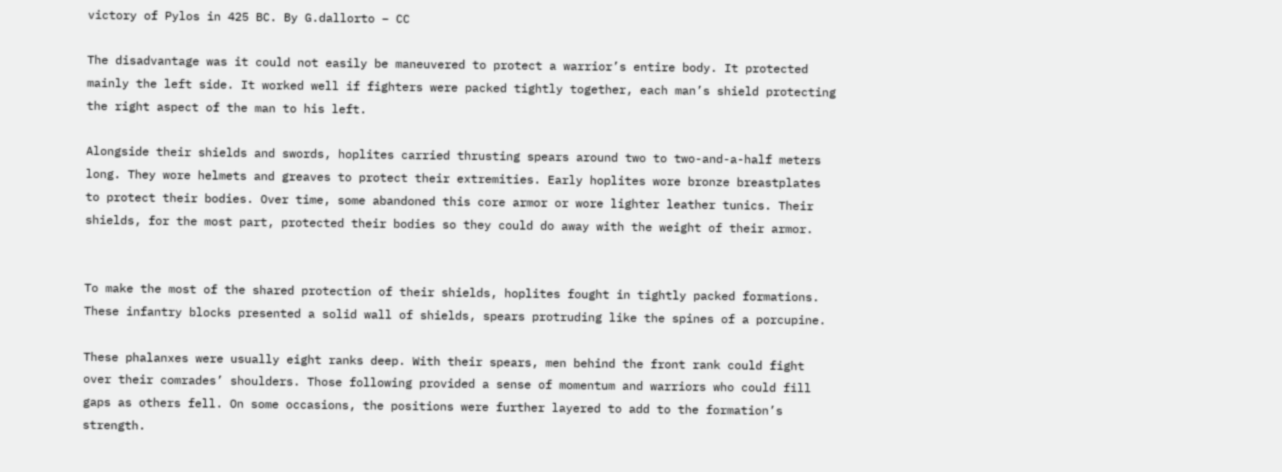victory of Pylos in 425 BC. By G.dallorto – CC

The disadvantage was it could not easily be maneuvered to protect a warrior’s entire body. It protected mainly the left side. It worked well if fighters were packed tightly together, each man’s shield protecting the right aspect of the man to his left.

Alongside their shields and swords, hoplites carried thrusting spears around two to two-and-a-half meters long. They wore helmets and greaves to protect their extremities. Early hoplites wore bronze breastplates to protect their bodies. Over time, some abandoned this core armor or wore lighter leather tunics. Their shields, for the most part, protected their bodies so they could do away with the weight of their armor.


To make the most of the shared protection of their shields, hoplites fought in tightly packed formations. These infantry blocks presented a solid wall of shields, spears protruding like the spines of a porcupine.

These phalanxes were usually eight ranks deep. With their spears, men behind the front rank could fight over their comrades’ shoulders. Those following provided a sense of momentum and warriors who could fill gaps as others fell. On some occasions, the positions were further layered to add to the formation’s strength.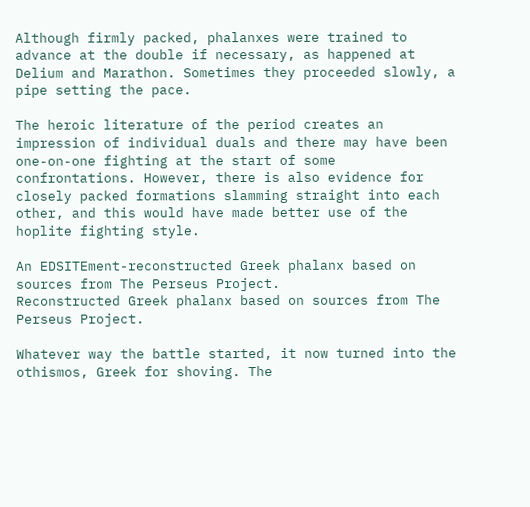Although firmly packed, phalanxes were trained to advance at the double if necessary, as happened at Delium and Marathon. Sometimes they proceeded slowly, a pipe setting the pace.

The heroic literature of the period creates an impression of individual duals and there may have been one-on-one fighting at the start of some confrontations. However, there is also evidence for closely packed formations slamming straight into each other, and this would have made better use of the hoplite fighting style.

An EDSITEment-reconstructed Greek phalanx based on sources from The Perseus Project.
Reconstructed Greek phalanx based on sources from The Perseus Project.

Whatever way the battle started, it now turned into the othismos, Greek for shoving. The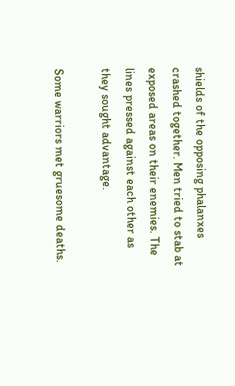shields of the opposing phalanxes crashed together. Men tried to stab at exposed areas on their enemies. The lines pressed against each other as they sought advantage.

Some warriors met gruesome deaths.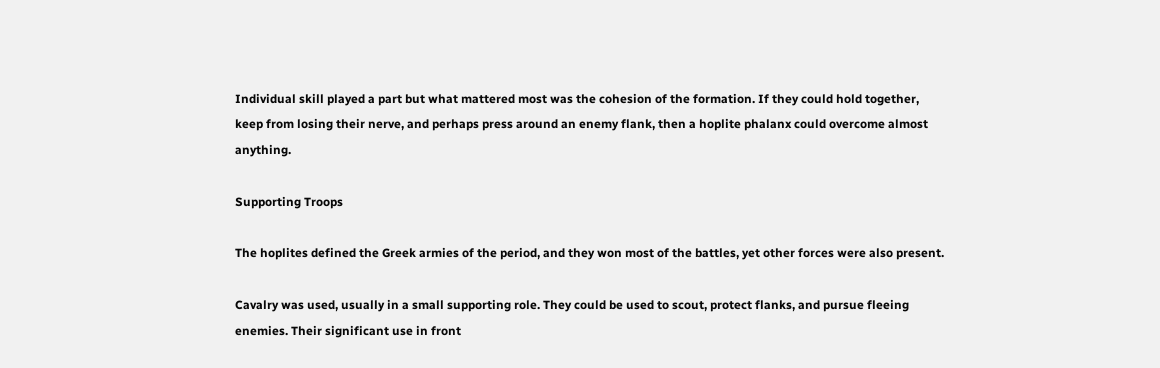Individual skill played a part but what mattered most was the cohesion of the formation. If they could hold together, keep from losing their nerve, and perhaps press around an enemy flank, then a hoplite phalanx could overcome almost anything.

Supporting Troops

The hoplites defined the Greek armies of the period, and they won most of the battles, yet other forces were also present.

Cavalry was used, usually in a small supporting role. They could be used to scout, protect flanks, and pursue fleeing enemies. Their significant use in front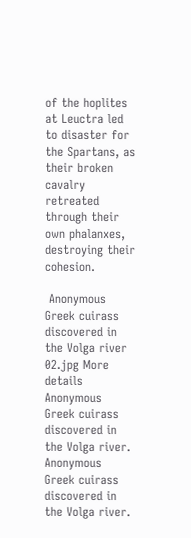of the hoplites at Leuctra led to disaster for the Spartans, as their broken cavalry retreated through their own phalanxes, destroying their cohesion.

 Anonymous Greek cuirass discovered in the Volga river 02.jpg More details Anonymous Greek cuirass discovered in the Volga river.
Anonymous Greek cuirass discovered in the Volga river.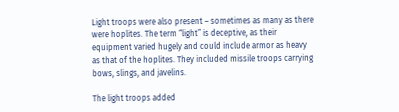Light troops were also present – sometimes as many as there were hoplites. The term “light” is deceptive, as their equipment varied hugely and could include armor as heavy as that of the hoplites. They included missile troops carrying bows, slings, and javelins.

The light troops added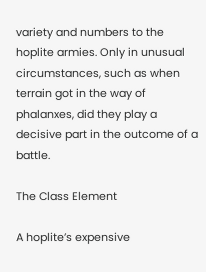variety and numbers to the hoplite armies. Only in unusual circumstances, such as when terrain got in the way of phalanxes, did they play a decisive part in the outcome of a battle.

The Class Element

A hoplite’s expensive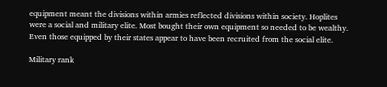equipment meant the divisions within armies reflected divisions within society. Hoplites were a social and military elite. Most bought their own equipment so needed to be wealthy. Even those equipped by their states appear to have been recruited from the social elite.

Military rank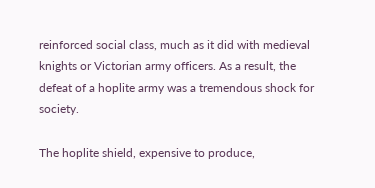reinforced social class, much as it did with medieval knights or Victorian army officers. As a result, the defeat of a hoplite army was a tremendous shock for society.

The hoplite shield, expensive to produce,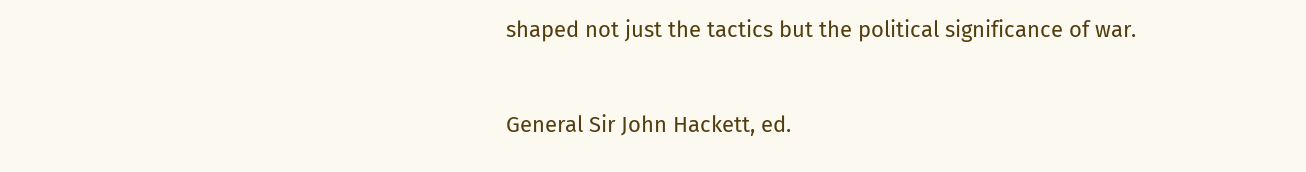shaped not just the tactics but the political significance of war.


General Sir John Hackett, ed.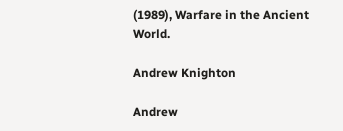(1989), Warfare in the Ancient World.

Andrew Knighton

Andrew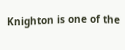Knighton is one of the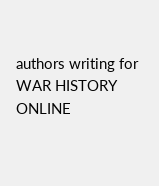authors writing for WAR HISTORY ONLINE